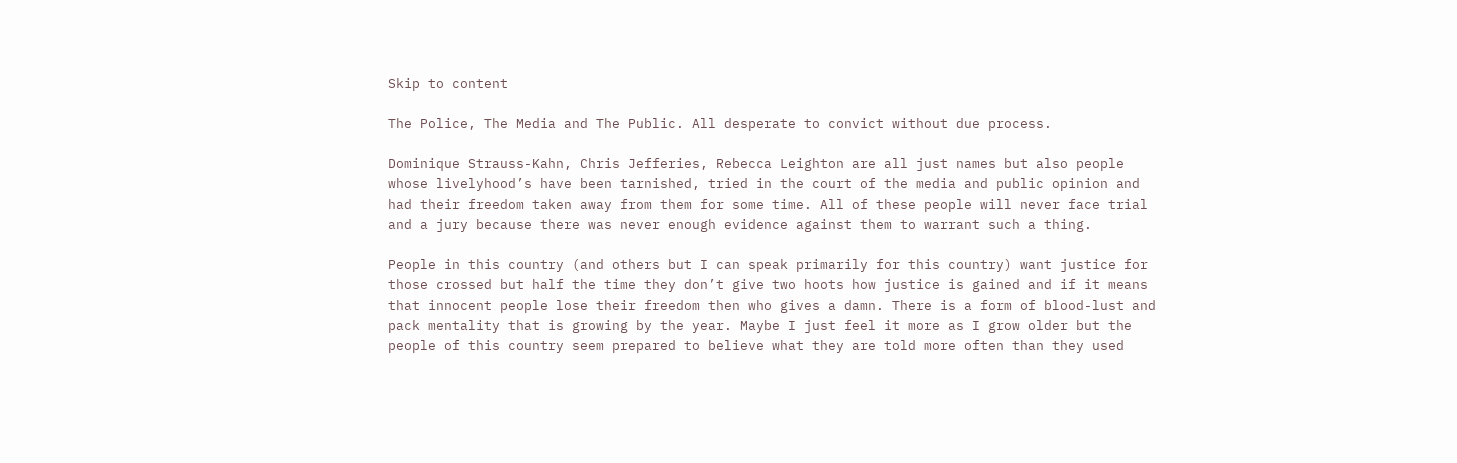Skip to content

The Police, The Media and The Public. All desperate to convict without due process.

Dominique Strauss-Kahn, Chris Jefferies, Rebecca Leighton are all just names but also people whose livelyhood’s have been tarnished, tried in the court of the media and public opinion and had their freedom taken away from them for some time. All of these people will never face trial and a jury because there was never enough evidence against them to warrant such a thing.

People in this country (and others but I can speak primarily for this country) want justice for those crossed but half the time they don’t give two hoots how justice is gained and if it means that innocent people lose their freedom then who gives a damn. There is a form of blood-lust and pack mentality that is growing by the year. Maybe I just feel it more as I grow older but the people of this country seem prepared to believe what they are told more often than they used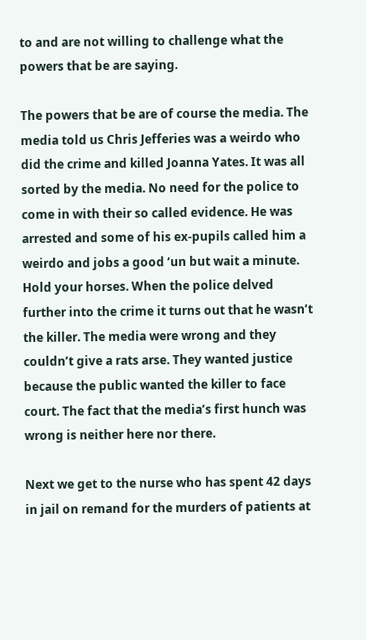to and are not willing to challenge what the powers that be are saying.

The powers that be are of course the media. The media told us Chris Jefferies was a weirdo who did the crime and killed Joanna Yates. It was all sorted by the media. No need for the police to come in with their so called evidence. He was arrested and some of his ex-pupils called him a weirdo and jobs a good ‘un but wait a minute. Hold your horses. When the police delved further into the crime it turns out that he wasn’t the killer. The media were wrong and they couldn’t give a rats arse. They wanted justice because the public wanted the killer to face court. The fact that the media’s first hunch was wrong is neither here nor there.

Next we get to the nurse who has spent 42 days in jail on remand for the murders of patients at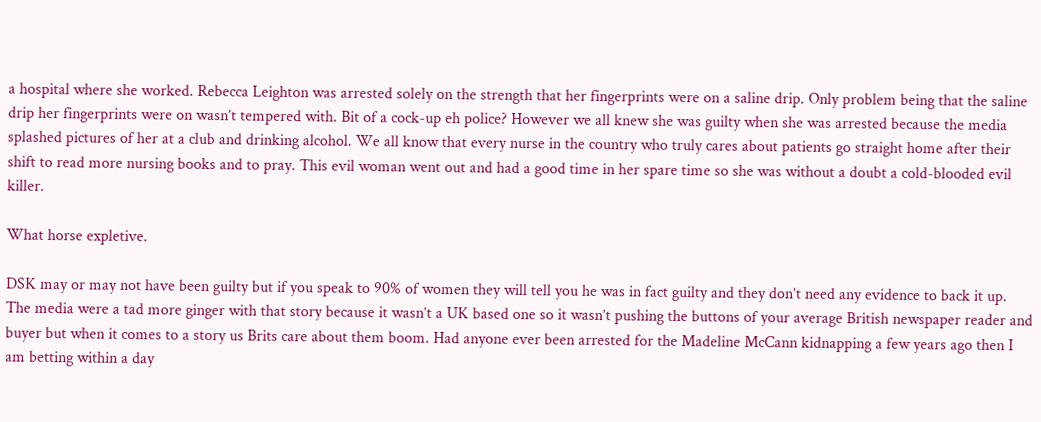a hospital where she worked. Rebecca Leighton was arrested solely on the strength that her fingerprints were on a saline drip. Only problem being that the saline drip her fingerprints were on wasn’t tempered with. Bit of a cock-up eh police? However we all knew she was guilty when she was arrested because the media splashed pictures of her at a club and drinking alcohol. We all know that every nurse in the country who truly cares about patients go straight home after their shift to read more nursing books and to pray. This evil woman went out and had a good time in her spare time so she was without a doubt a cold-blooded evil killer.

What horse expletive.

DSK may or may not have been guilty but if you speak to 90% of women they will tell you he was in fact guilty and they don’t need any evidence to back it up. The media were a tad more ginger with that story because it wasn’t a UK based one so it wasn’t pushing the buttons of your average British newspaper reader and buyer but when it comes to a story us Brits care about them boom. Had anyone ever been arrested for the Madeline McCann kidnapping a few years ago then I am betting within a day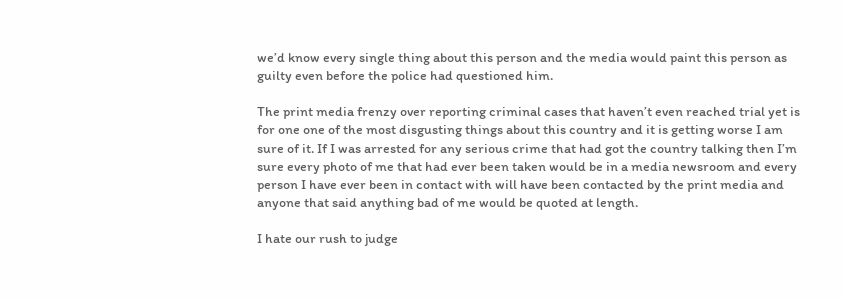we’d know every single thing about this person and the media would paint this person as guilty even before the police had questioned him.

The print media frenzy over reporting criminal cases that haven’t even reached trial yet is for one one of the most disgusting things about this country and it is getting worse I am sure of it. If I was arrested for any serious crime that had got the country talking then I’m sure every photo of me that had ever been taken would be in a media newsroom and every person I have ever been in contact with will have been contacted by the print media and anyone that said anything bad of me would be quoted at length.

I hate our rush to judge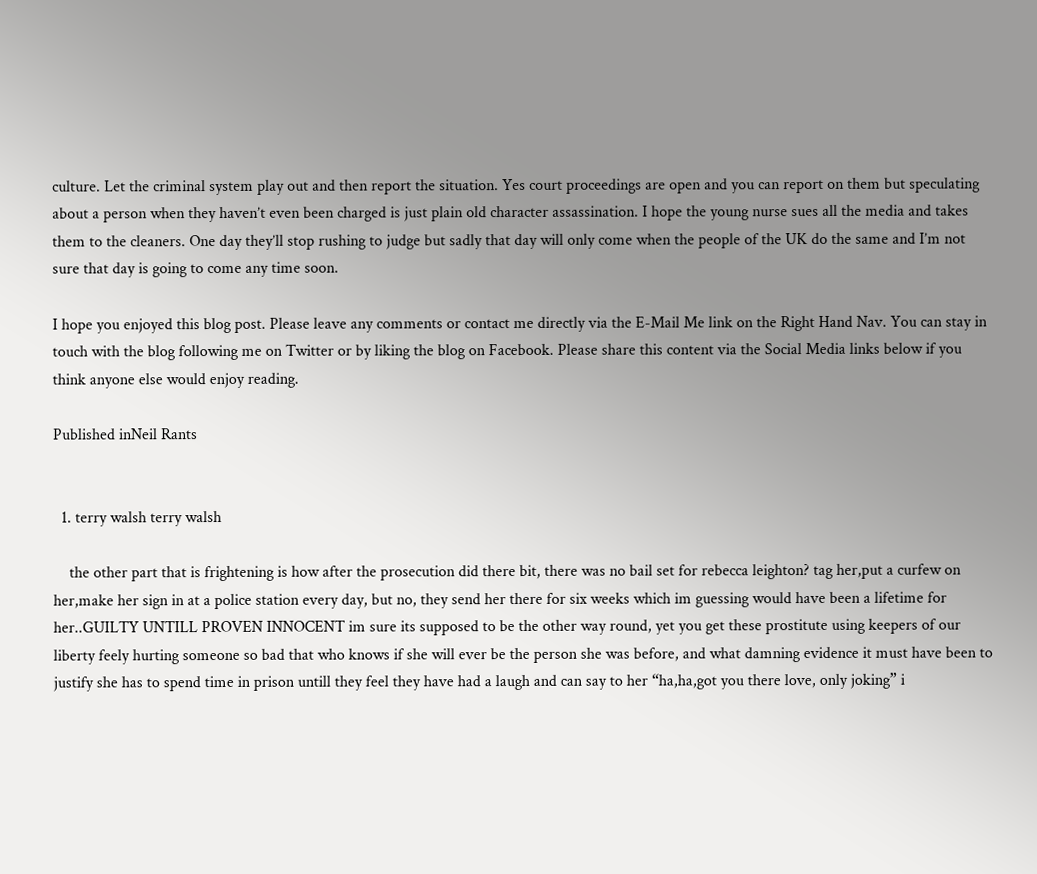culture. Let the criminal system play out and then report the situation. Yes court proceedings are open and you can report on them but speculating about a person when they haven’t even been charged is just plain old character assassination. I hope the young nurse sues all the media and takes them to the cleaners. One day they’ll stop rushing to judge but sadly that day will only come when the people of the UK do the same and I’m not sure that day is going to come any time soon.

I hope you enjoyed this blog post. Please leave any comments or contact me directly via the E-Mail Me link on the Right Hand Nav. You can stay in touch with the blog following me on Twitter or by liking the blog on Facebook. Please share this content via the Social Media links below if you think anyone else would enjoy reading.

Published inNeil Rants


  1. terry walsh terry walsh

    the other part that is frightening is how after the prosecution did there bit, there was no bail set for rebecca leighton? tag her,put a curfew on her,make her sign in at a police station every day, but no, they send her there for six weeks which im guessing would have been a lifetime for her..GUILTY UNTILL PROVEN INNOCENT im sure its supposed to be the other way round, yet you get these prostitute using keepers of our liberty feely hurting someone so bad that who knows if she will ever be the person she was before, and what damning evidence it must have been to justify she has to spend time in prison untill they feel they have had a laugh and can say to her “ha,ha,got you there love, only joking” i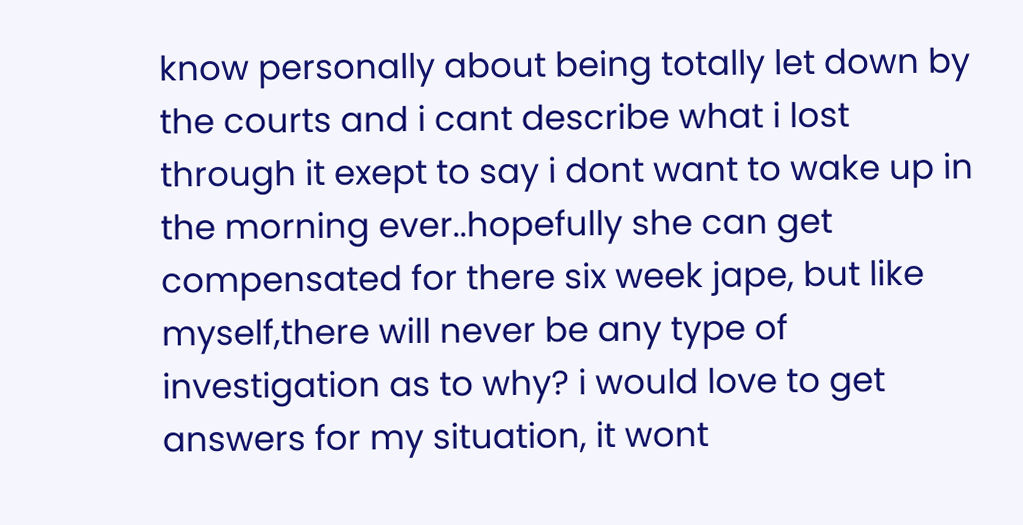know personally about being totally let down by the courts and i cant describe what i lost through it exept to say i dont want to wake up in the morning ever..hopefully she can get compensated for there six week jape, but like myself,there will never be any type of investigation as to why? i would love to get answers for my situation, it wont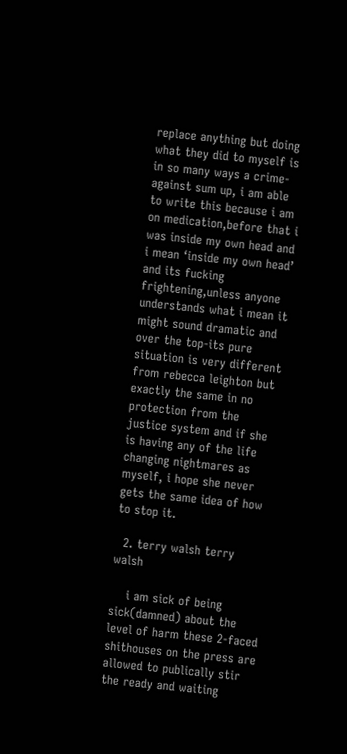replace anything but doing what they did to myself is in so many ways a crime- against sum up, i am able to write this because i am on medication,before that i was inside my own head and i mean ‘inside my own head’ and its fucking frightening,unless anyone understands what i mean it might sound dramatic and over the top-its pure situation is very different from rebecca leighton but exactly the same in no protection from the justice system and if she is having any of the life changing nightmares as myself, i hope she never gets the same idea of how to stop it.

  2. terry walsh terry walsh

    i am sick of being sick(damned) about the level of harm these 2-faced shithouses on the press are allowed to publically stir the ready and waiting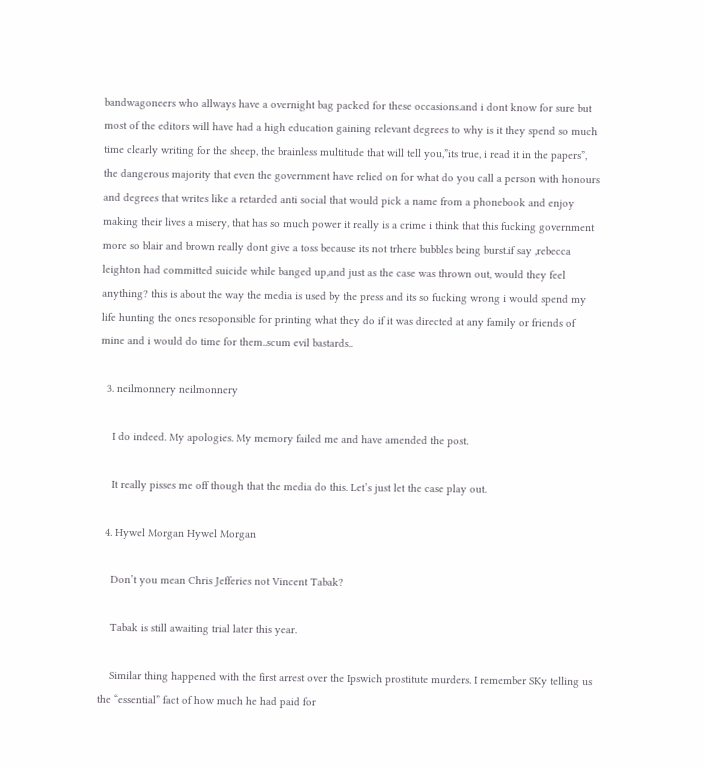bandwagoneers who allways have a overnight bag packed for these occasions.and i dont know for sure but most of the editors will have had a high education gaining relevant degrees to why is it they spend so much time clearly writing for the sheep, the brainless multitude that will tell you,”its true, i read it in the papers”, the dangerous majority that even the government have relied on for what do you call a person with honours and degrees that writes like a retarded anti social that would pick a name from a phonebook and enjoy making their lives a misery, that has so much power it really is a crime i think that this fucking government more so blair and brown really dont give a toss because its not trhere bubbles being burst.if say ,rebecca leighton had committed suicide while banged up,and just as the case was thrown out, would they feel anything? this is about the way the media is used by the press and its so fucking wrong i would spend my life hunting the ones resoponsible for printing what they do if it was directed at any family or friends of mine and i would do time for them..scum evil bastards..

  3. neilmonnery neilmonnery

    I do indeed. My apologies. My memory failed me and have amended the post.

    It really pisses me off though that the media do this. Let’s just let the case play out.

  4. Hywel Morgan Hywel Morgan

    Don’t you mean Chris Jefferies not Vincent Tabak?

    Tabak is still awaiting trial later this year.

    Similar thing happened with the first arrest over the Ipswich prostitute murders. I remember SKy telling us the “essential” fact of how much he had paid for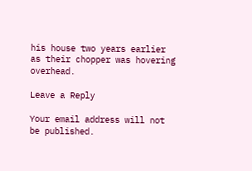his house two years earlier as their chopper was hovering overhead.

Leave a Reply

Your email address will not be published.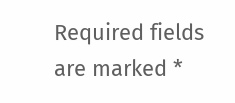Required fields are marked *